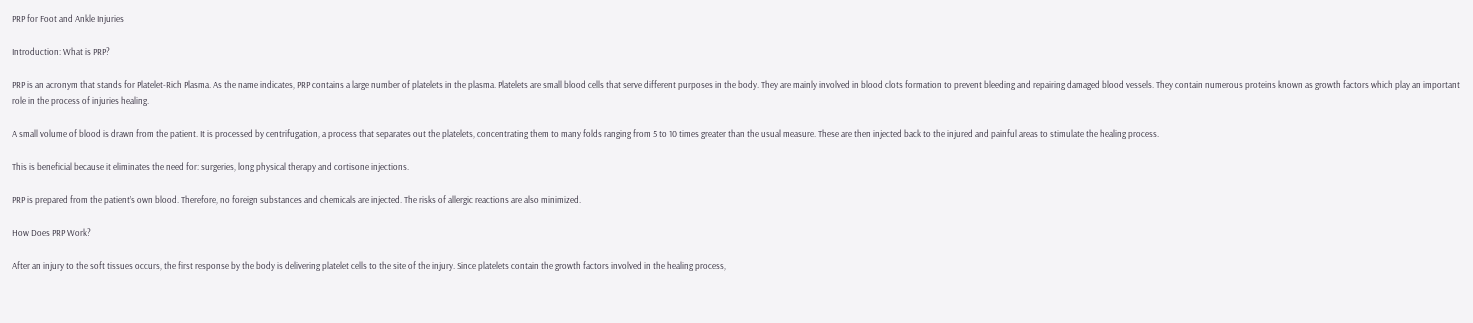PRP for Foot and Ankle Injuries

Introduction: What is PRP?

PRP is an acronym that stands for Platelet-Rich Plasma. As the name indicates, PRP contains a large number of platelets in the plasma. Platelets are small blood cells that serve different purposes in the body. They are mainly involved in blood clots formation to prevent bleeding and repairing damaged blood vessels. They contain numerous proteins known as growth factors which play an important role in the process of injuries healing.

A small volume of blood is drawn from the patient. It is processed by centrifugation, a process that separates out the platelets, concentrating them to many folds ranging from 5 to 10 times greater than the usual measure. These are then injected back to the injured and painful areas to stimulate the healing process.

This is beneficial because it eliminates the need for: surgeries, long physical therapy and cortisone injections.

PRP is prepared from the patient’s own blood. Therefore, no foreign substances and chemicals are injected. The risks of allergic reactions are also minimized.

How Does PRP Work?

After an injury to the soft tissues occurs, the first response by the body is delivering platelet cells to the site of the injury. Since platelets contain the growth factors involved in the healing process,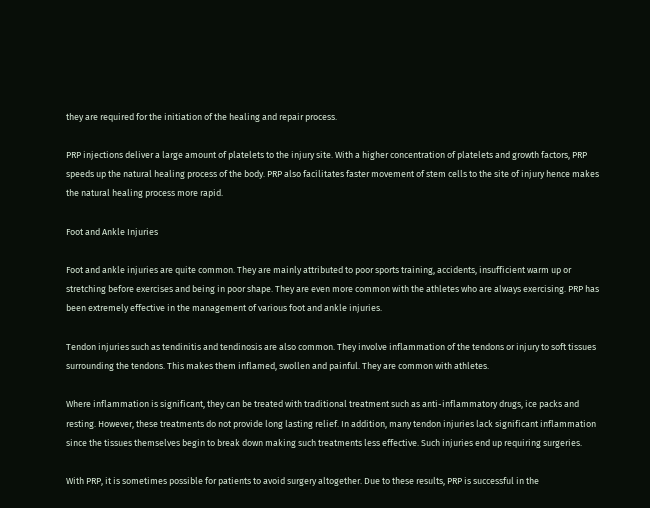they are required for the initiation of the healing and repair process.

PRP injections deliver a large amount of platelets to the injury site. With a higher concentration of platelets and growth factors, PRP speeds up the natural healing process of the body. PRP also facilitates faster movement of stem cells to the site of injury hence makes the natural healing process more rapid.

Foot and Ankle Injuries

Foot and ankle injuries are quite common. They are mainly attributed to poor sports training, accidents, insufficient warm up or stretching before exercises and being in poor shape. They are even more common with the athletes who are always exercising. PRP has been extremely effective in the management of various foot and ankle injuries.

Tendon injuries such as tendinitis and tendinosis are also common. They involve inflammation of the tendons or injury to soft tissues surrounding the tendons. This makes them inflamed, swollen and painful. They are common with athletes.

Where inflammation is significant, they can be treated with traditional treatment such as anti-inflammatory drugs, ice packs and resting. However, these treatments do not provide long lasting relief. In addition, many tendon injuries lack significant inflammation since the tissues themselves begin to break down making such treatments less effective. Such injuries end up requiring surgeries.

With PRP, it is sometimes possible for patients to avoid surgery altogether. Due to these results, PRP is successful in the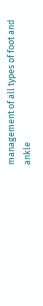management of all types of foot and ankle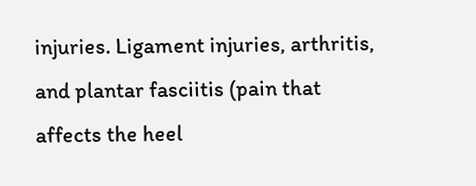injuries. Ligament injuries, arthritis, and plantar fasciitis (pain that affects the heel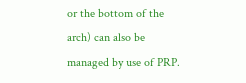or the bottom of the arch) can also be managed by use of PRP.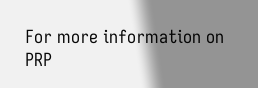For more information on PRP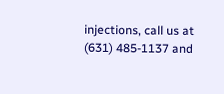injections, call us at (631) 485-1137 and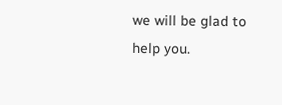we will be glad to help you.